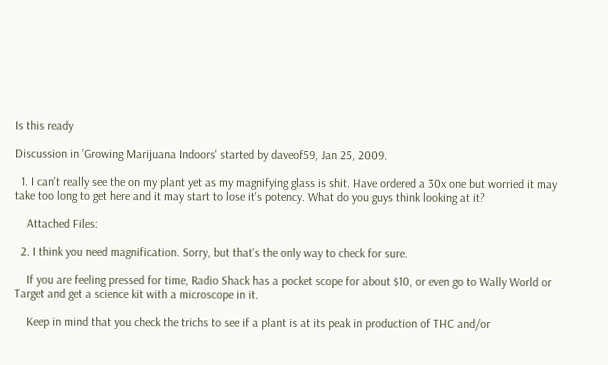Is this ready

Discussion in 'Growing Marijuana Indoors' started by daveof59, Jan 25, 2009.

  1. I can't really see the on my plant yet as my magnifying glass is shit. Have ordered a 30x one but worried it may take too long to get here and it may start to lose it's potency. What do you guys think looking at it?

    Attached Files:

  2. I think you need magnification. Sorry, but that's the only way to check for sure.

    If you are feeling pressed for time, Radio Shack has a pocket scope for about $10, or even go to Wally World or Target and get a science kit with a microscope in it.

    Keep in mind that you check the trichs to see if a plant is at its peak in production of THC and/or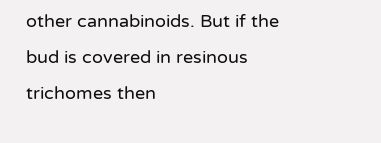other cannabinoids. But if the bud is covered in resinous trichomes then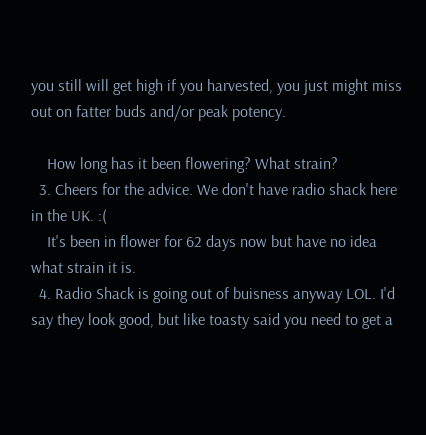you still will get high if you harvested, you just might miss out on fatter buds and/or peak potency.

    How long has it been flowering? What strain?
  3. Cheers for the advice. We don't have radio shack here in the UK. :(
    It's been in flower for 62 days now but have no idea what strain it is.
  4. Radio Shack is going out of buisness anyway LOL. I'd say they look good, but like toasty said you need to get a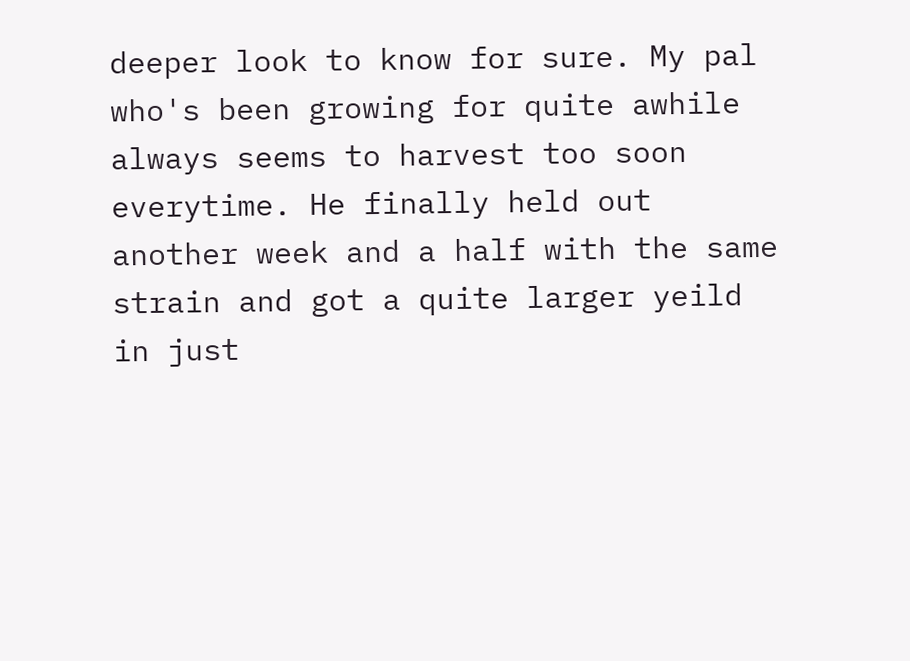deeper look to know for sure. My pal who's been growing for quite awhile always seems to harvest too soon everytime. He finally held out another week and a half with the same strain and got a quite larger yeild in just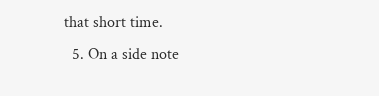that short time.
  5. On a side note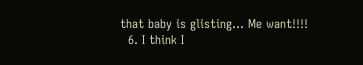that baby is glisting... Me want!!!!
  6. I think I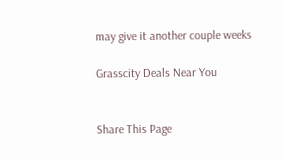may give it another couple weeks

Grasscity Deals Near You


Share This Page